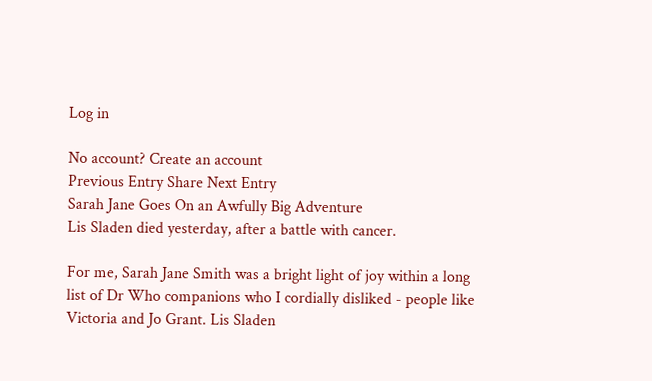Log in

No account? Create an account
Previous Entry Share Next Entry
Sarah Jane Goes On an Awfully Big Adventure
Lis Sladen died yesterday, after a battle with cancer.

For me, Sarah Jane Smith was a bright light of joy within a long list of Dr Who companions who I cordially disliked - people like Victoria and Jo Grant. Lis Sladen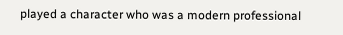played a character who was a modern professional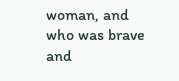woman, and who was brave and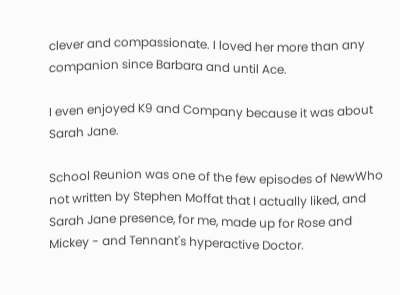clever and compassionate. I loved her more than any companion since Barbara and until Ace.

I even enjoyed K9 and Company because it was about Sarah Jane.

School Reunion was one of the few episodes of NewWho not written by Stephen Moffat that I actually liked, and Sarah Jane presence, for me, made up for Rose and Mickey - and Tennant's hyperactive Doctor.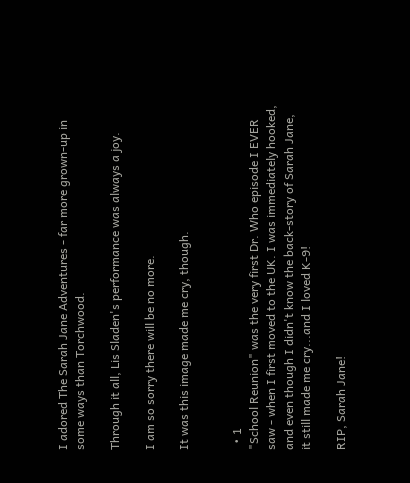I adored The Sarah Jane Adventures - far more grown-up in some ways than Torchwood.

Through it all, Lis Sladen's performance was always a joy.

I am so sorry there will be no more.

It was this image made me cry, though.


  • 1
"School Reunion" was the very first Dr. Who episode I EVER saw - when I first moved to the UK. I was immediately hooked, and even though I didn't know the back-story of Sarah Jane, it still made me cry...and I loved K-9!

RIP, Sarah Jane!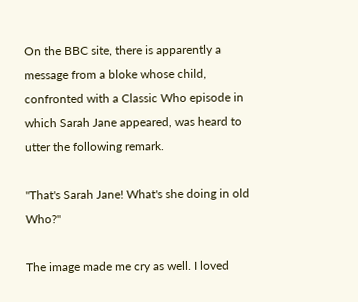On the BBC site, there is apparently a message from a bloke whose child, confronted with a Classic Who episode in which Sarah Jane appeared, was heard to utter the following remark.

"That's Sarah Jane! What's she doing in old Who?"

The image made me cry as well. I loved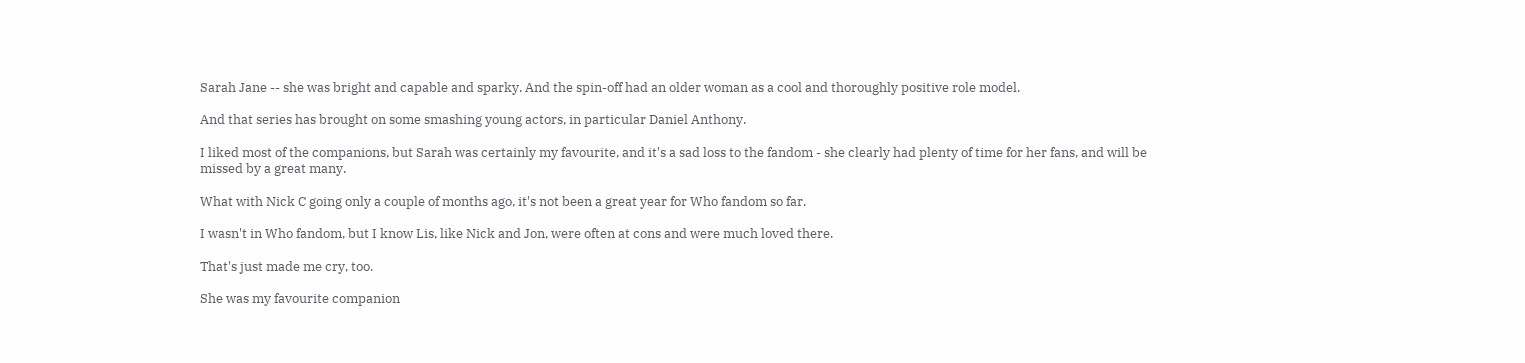Sarah Jane -- she was bright and capable and sparky. And the spin-off had an older woman as a cool and thoroughly positive role model.

And that series has brought on some smashing young actors, in particular Daniel Anthony.

I liked most of the companions, but Sarah was certainly my favourite, and it's a sad loss to the fandom - she clearly had plenty of time for her fans, and will be missed by a great many.

What with Nick C going only a couple of months ago, it's not been a great year for Who fandom so far.

I wasn't in Who fandom, but I know Lis, like Nick and Jon, were often at cons and were much loved there.

That's just made me cry, too.

She was my favourite companion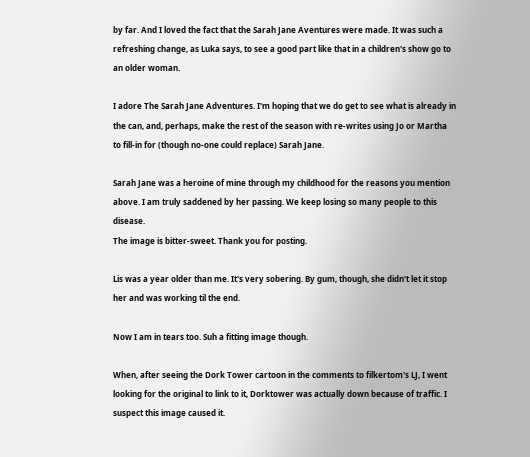by far. And I loved the fact that the Sarah Jane Aventures were made. It was such a refreshing change, as Luka says, to see a good part like that in a children's show go to an older woman.

I adore The Sarah Jane Adventures. I'm hoping that we do get to see what is already in the can, and, perhaps, make the rest of the season with re-writes using Jo or Martha to fill-in for (though no-one could replace) Sarah Jane.

Sarah Jane was a heroine of mine through my childhood for the reasons you mention above. I am truly saddened by her passing. We keep losing so many people to this disease.
The image is bitter-sweet. Thank you for posting.

Lis was a year older than me. It's very sobering. By gum, though, she didn't let it stop her and was working til the end.

Now I am in tears too. Suh a fitting image though.

When, after seeing the Dork Tower cartoon in the comments to filkertom's LJ, I went looking for the original to link to it, Dorktower was actually down because of traffic. I suspect this image caused it.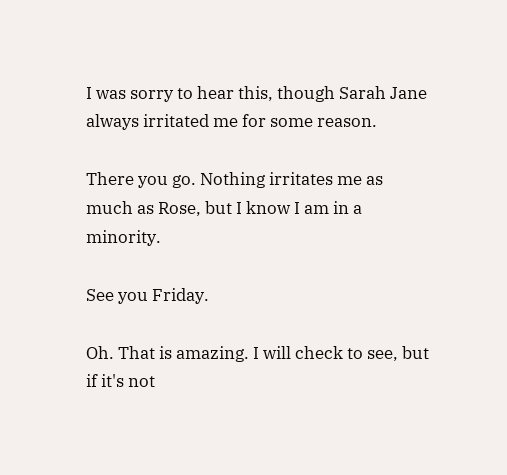I was sorry to hear this, though Sarah Jane always irritated me for some reason.

There you go. Nothing irritates me as much as Rose, but I know I am in a minority.

See you Friday.

Oh. That is amazing. I will check to see, but if it's not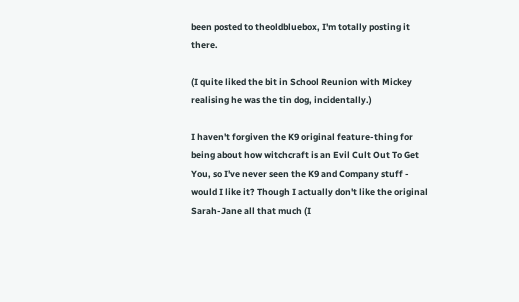been posted to theoldbluebox, I'm totally posting it there.

(I quite liked the bit in School Reunion with Mickey realising he was the tin dog, incidentally.)

I haven't forgiven the K9 original feature-thing for being about how witchcraft is an Evil Cult Out To Get You, so I've never seen the K9 and Company stuff - would I like it? Though I actually don't like the original Sarah-Jane all that much (I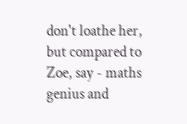don't loathe her, but compared to Zoe, say - maths genius and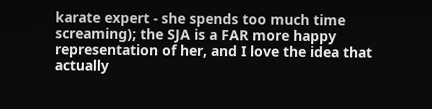karate expert - she spends too much time screaming); the SJA is a FAR more happy representation of her, and I love the idea that actually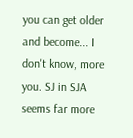you can get older and become... I don't know, more you. SJ in SJA seems far more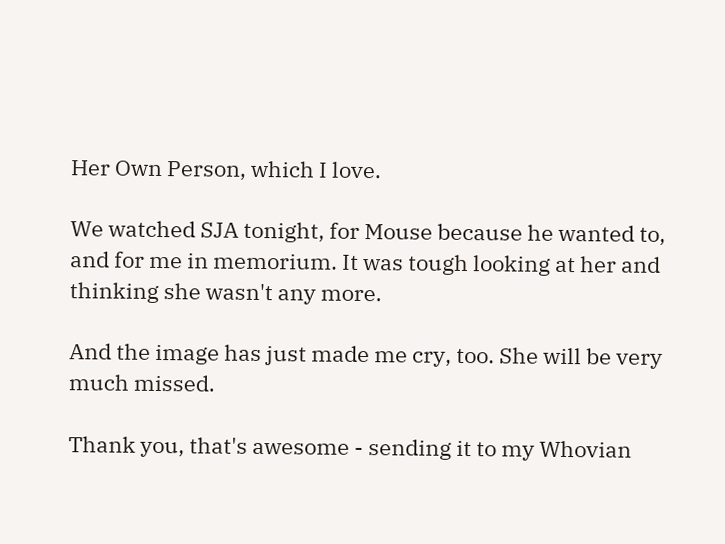Her Own Person, which I love.

We watched SJA tonight, for Mouse because he wanted to, and for me in memorium. It was tough looking at her and thinking she wasn't any more.

And the image has just made me cry, too. She will be very much missed.

Thank you, that's awesome - sending it to my Whovian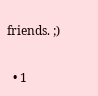friends. ;)

  • 1